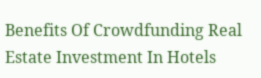Benefits Of Crowdfunding Real Estate Investment In Hotels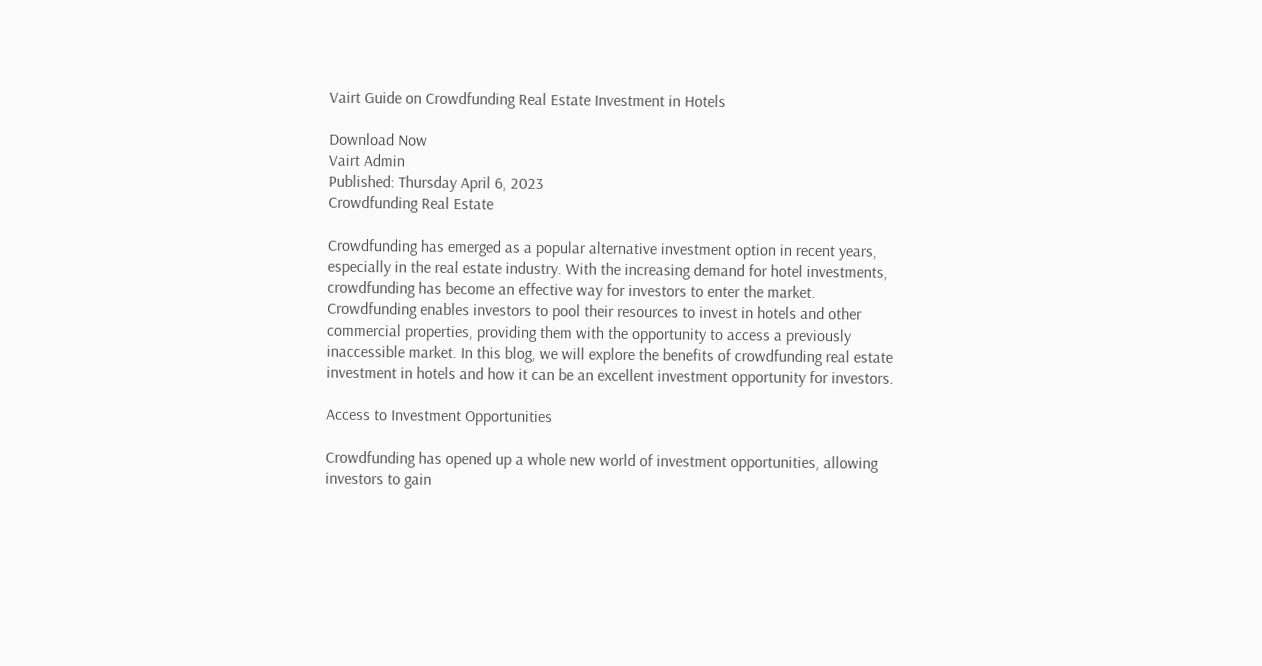Vairt Guide on Crowdfunding Real Estate Investment in Hotels

Download Now
Vairt Admin
Published: Thursday April 6, 2023
Crowdfunding Real Estate

Crowdfunding has emerged as a popular alternative investment option in recent years, especially in the real estate industry. With the increasing demand for hotel investments, crowdfunding has become an effective way for investors to enter the market. Crowdfunding enables investors to pool their resources to invest in hotels and other commercial properties, providing them with the opportunity to access a previously inaccessible market. In this blog, we will explore the benefits of crowdfunding real estate investment in hotels and how it can be an excellent investment opportunity for investors.

Access to Investment Opportunities

Crowdfunding has opened up a whole new world of investment opportunities, allowing investors to gain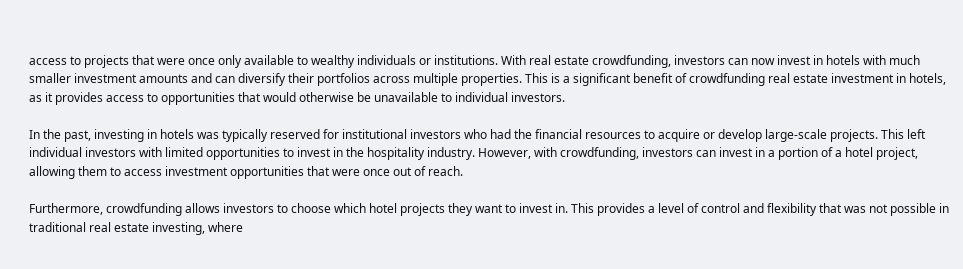access to projects that were once only available to wealthy individuals or institutions. With real estate crowdfunding, investors can now invest in hotels with much smaller investment amounts and can diversify their portfolios across multiple properties. This is a significant benefit of crowdfunding real estate investment in hotels, as it provides access to opportunities that would otherwise be unavailable to individual investors.

In the past, investing in hotels was typically reserved for institutional investors who had the financial resources to acquire or develop large-scale projects. This left individual investors with limited opportunities to invest in the hospitality industry. However, with crowdfunding, investors can invest in a portion of a hotel project, allowing them to access investment opportunities that were once out of reach.

Furthermore, crowdfunding allows investors to choose which hotel projects they want to invest in. This provides a level of control and flexibility that was not possible in traditional real estate investing, where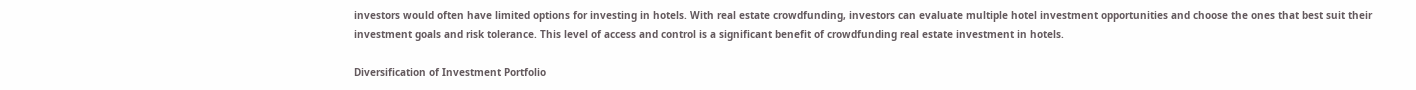investors would often have limited options for investing in hotels. With real estate crowdfunding, investors can evaluate multiple hotel investment opportunities and choose the ones that best suit their investment goals and risk tolerance. This level of access and control is a significant benefit of crowdfunding real estate investment in hotels.

Diversification of Investment Portfolio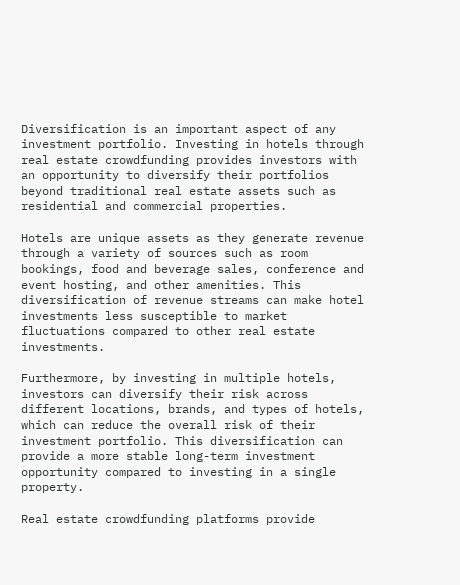Diversification is an important aspect of any investment portfolio. Investing in hotels through real estate crowdfunding provides investors with an opportunity to diversify their portfolios beyond traditional real estate assets such as residential and commercial properties.

Hotels are unique assets as they generate revenue through a variety of sources such as room bookings, food and beverage sales, conference and event hosting, and other amenities. This diversification of revenue streams can make hotel investments less susceptible to market fluctuations compared to other real estate investments.

Furthermore, by investing in multiple hotels, investors can diversify their risk across different locations, brands, and types of hotels, which can reduce the overall risk of their investment portfolio. This diversification can provide a more stable long-term investment opportunity compared to investing in a single property.

Real estate crowdfunding platforms provide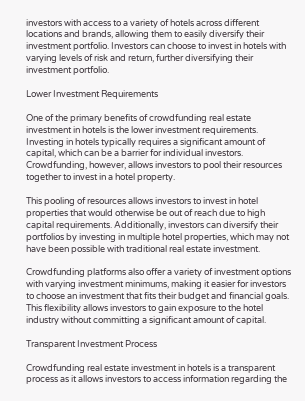investors with access to a variety of hotels across different locations and brands, allowing them to easily diversify their investment portfolio. Investors can choose to invest in hotels with varying levels of risk and return, further diversifying their investment portfolio.

Lower Investment Requirements

One of the primary benefits of crowdfunding real estate investment in hotels is the lower investment requirements. Investing in hotels typically requires a significant amount of capital, which can be a barrier for individual investors. Crowdfunding, however, allows investors to pool their resources together to invest in a hotel property.

This pooling of resources allows investors to invest in hotel properties that would otherwise be out of reach due to high capital requirements. Additionally, investors can diversify their portfolios by investing in multiple hotel properties, which may not have been possible with traditional real estate investment.

Crowdfunding platforms also offer a variety of investment options with varying investment minimums, making it easier for investors to choose an investment that fits their budget and financial goals. This flexibility allows investors to gain exposure to the hotel industry without committing a significant amount of capital.

Transparent Investment Process

Crowdfunding real estate investment in hotels is a transparent process as it allows investors to access information regarding the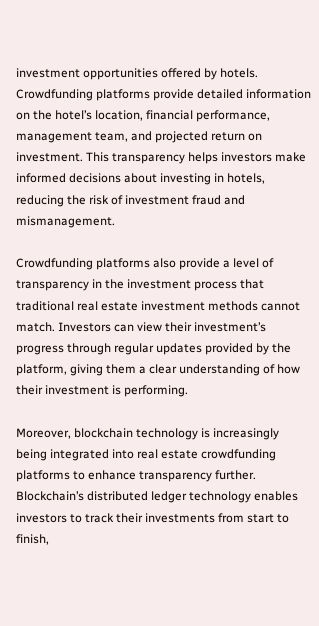investment opportunities offered by hotels. Crowdfunding platforms provide detailed information on the hotel’s location, financial performance, management team, and projected return on investment. This transparency helps investors make informed decisions about investing in hotels, reducing the risk of investment fraud and mismanagement.

Crowdfunding platforms also provide a level of transparency in the investment process that traditional real estate investment methods cannot match. Investors can view their investment’s progress through regular updates provided by the platform, giving them a clear understanding of how their investment is performing.

Moreover, blockchain technology is increasingly being integrated into real estate crowdfunding platforms to enhance transparency further. Blockchain’s distributed ledger technology enables investors to track their investments from start to finish,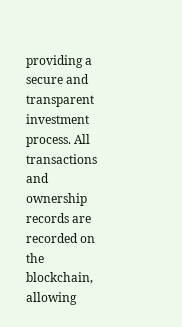providing a secure and transparent investment process. All transactions and ownership records are recorded on the blockchain, allowing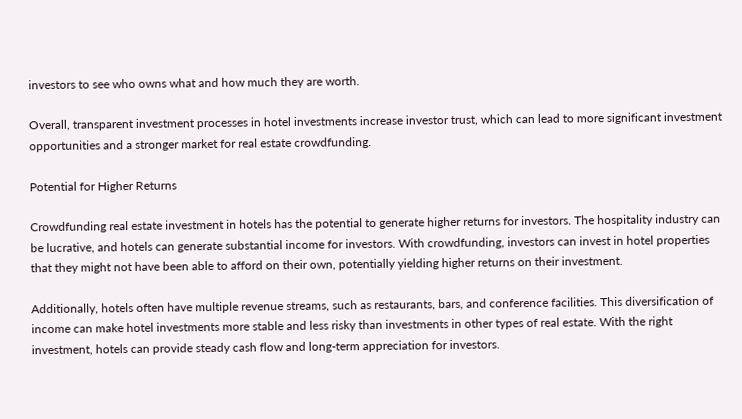investors to see who owns what and how much they are worth.

Overall, transparent investment processes in hotel investments increase investor trust, which can lead to more significant investment opportunities and a stronger market for real estate crowdfunding.

Potential for Higher Returns

Crowdfunding real estate investment in hotels has the potential to generate higher returns for investors. The hospitality industry can be lucrative, and hotels can generate substantial income for investors. With crowdfunding, investors can invest in hotel properties that they might not have been able to afford on their own, potentially yielding higher returns on their investment.

Additionally, hotels often have multiple revenue streams, such as restaurants, bars, and conference facilities. This diversification of income can make hotel investments more stable and less risky than investments in other types of real estate. With the right investment, hotels can provide steady cash flow and long-term appreciation for investors.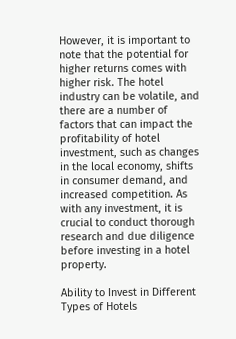However, it is important to note that the potential for higher returns comes with higher risk. The hotel industry can be volatile, and there are a number of factors that can impact the profitability of hotel investment, such as changes in the local economy, shifts in consumer demand, and increased competition. As with any investment, it is crucial to conduct thorough research and due diligence before investing in a hotel property.

Ability to Invest in Different Types of Hotels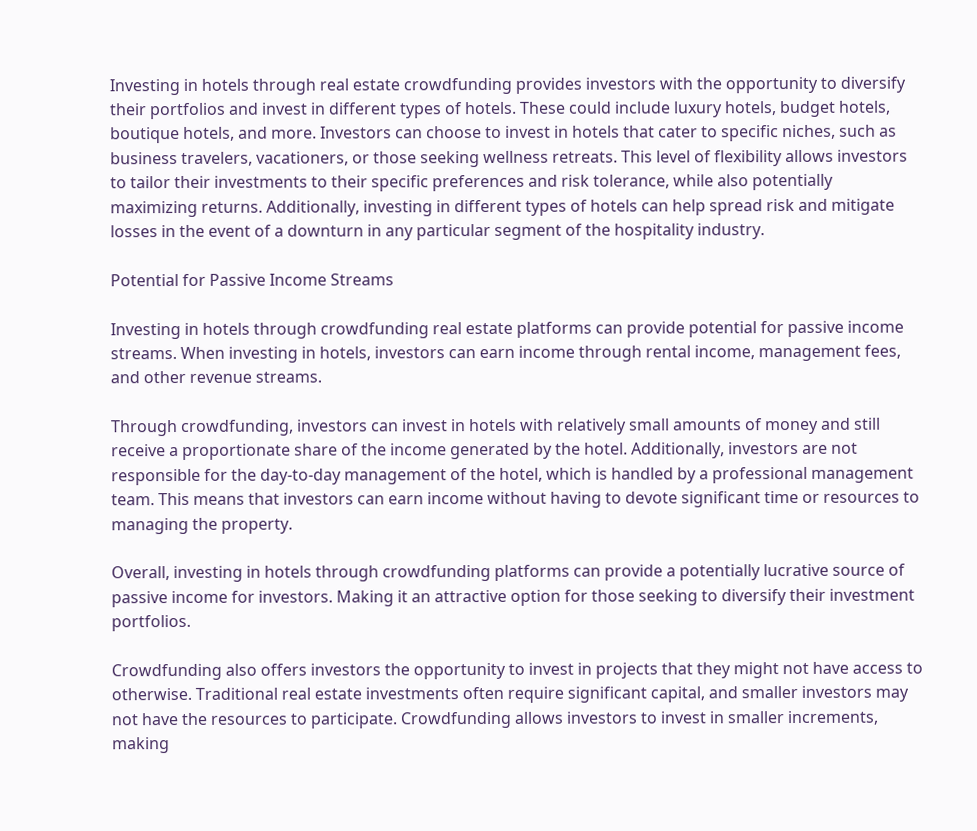Investing in hotels through real estate crowdfunding provides investors with the opportunity to diversify their portfolios and invest in different types of hotels. These could include luxury hotels, budget hotels, boutique hotels, and more. Investors can choose to invest in hotels that cater to specific niches, such as business travelers, vacationers, or those seeking wellness retreats. This level of flexibility allows investors to tailor their investments to their specific preferences and risk tolerance, while also potentially maximizing returns. Additionally, investing in different types of hotels can help spread risk and mitigate losses in the event of a downturn in any particular segment of the hospitality industry.

Potential for Passive Income Streams

Investing in hotels through crowdfunding real estate platforms can provide potential for passive income streams. When investing in hotels, investors can earn income through rental income, management fees, and other revenue streams.

Through crowdfunding, investors can invest in hotels with relatively small amounts of money and still receive a proportionate share of the income generated by the hotel. Additionally, investors are not responsible for the day-to-day management of the hotel, which is handled by a professional management team. This means that investors can earn income without having to devote significant time or resources to managing the property.

Overall, investing in hotels through crowdfunding platforms can provide a potentially lucrative source of passive income for investors. Making it an attractive option for those seeking to diversify their investment portfolios.

Crowdfunding also offers investors the opportunity to invest in projects that they might not have access to otherwise. Traditional real estate investments often require significant capital, and smaller investors may not have the resources to participate. Crowdfunding allows investors to invest in smaller increments, making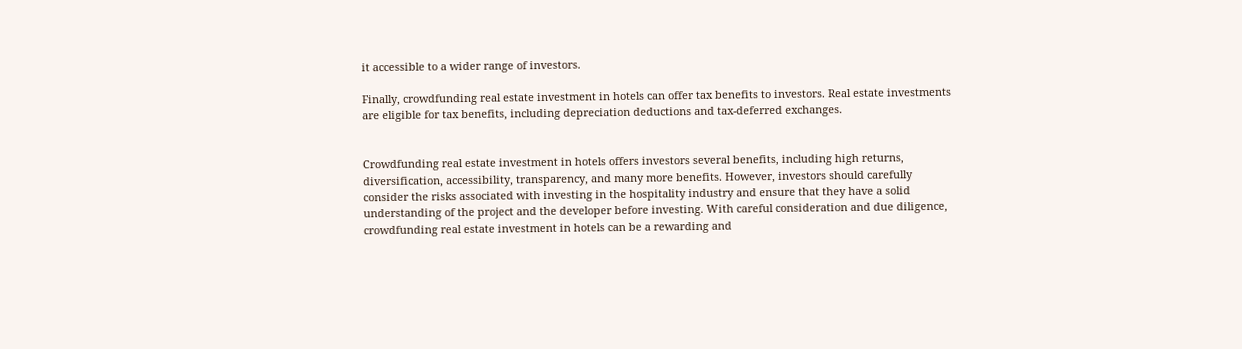it accessible to a wider range of investors.

Finally, crowdfunding real estate investment in hotels can offer tax benefits to investors. Real estate investments are eligible for tax benefits, including depreciation deductions and tax-deferred exchanges.


Crowdfunding real estate investment in hotels offers investors several benefits, including high returns, diversification, accessibility, transparency, and many more benefits. However, investors should carefully consider the risks associated with investing in the hospitality industry and ensure that they have a solid understanding of the project and the developer before investing. With careful consideration and due diligence, crowdfunding real estate investment in hotels can be a rewarding and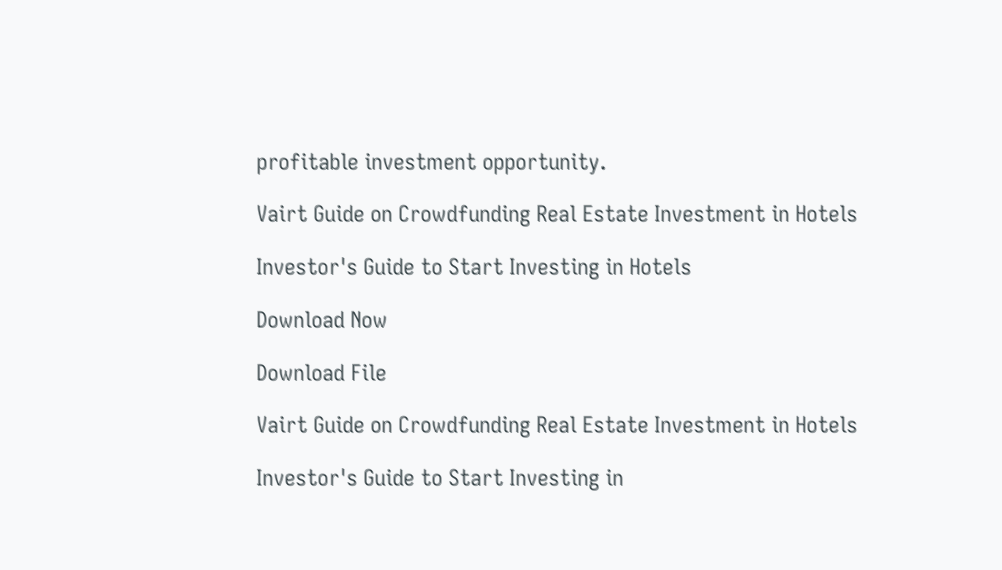profitable investment opportunity.

Vairt Guide on Crowdfunding Real Estate Investment in Hotels

Investor's Guide to Start Investing in Hotels

Download Now

Download File

Vairt Guide on Crowdfunding Real Estate Investment in Hotels

Investor's Guide to Start Investing in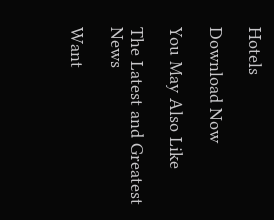Hotels

Download Now

You May Also Like

The Latest and Greatest News

Want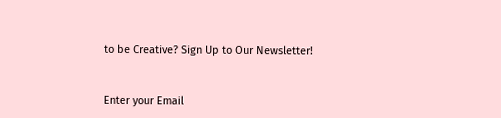to be Creative? Sign Up to Our Newsletter!


Enter your Email